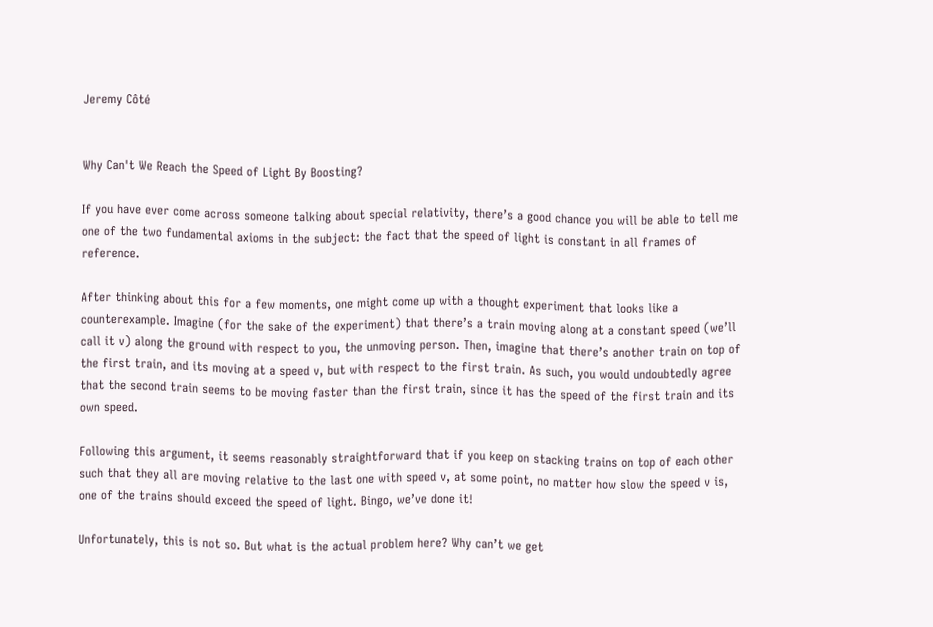Jeremy Côté


Why Can't We Reach the Speed of Light By Boosting?

If you have ever come across someone talking about special relativity, there’s a good chance you will be able to tell me one of the two fundamental axioms in the subject: the fact that the speed of light is constant in all frames of reference.

After thinking about this for a few moments, one might come up with a thought experiment that looks like a counterexample. Imagine (for the sake of the experiment) that there’s a train moving along at a constant speed (we’ll call it v) along the ground with respect to you, the unmoving person. Then, imagine that there’s another train on top of the first train, and its moving at a speed v, but with respect to the first train. As such, you would undoubtedly agree that the second train seems to be moving faster than the first train, since it has the speed of the first train and its own speed.

Following this argument, it seems reasonably straightforward that if you keep on stacking trains on top of each other such that they all are moving relative to the last one with speed v, at some point, no matter how slow the speed v is, one of the trains should exceed the speed of light. Bingo, we’ve done it!

Unfortunately, this is not so. But what is the actual problem here? Why can’t we get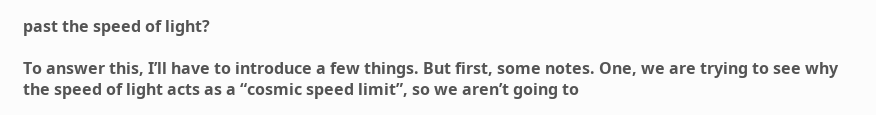past the speed of light?

To answer this, I’ll have to introduce a few things. But first, some notes. One, we are trying to see why the speed of light acts as a “cosmic speed limit”, so we aren’t going to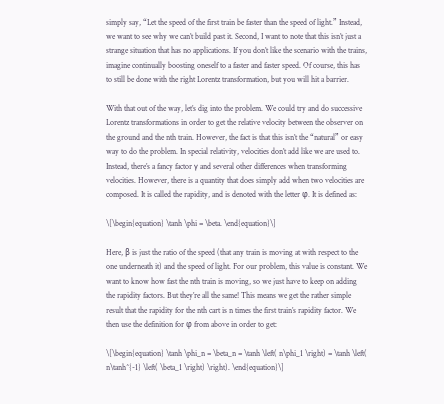simply say, “Let the speed of the first train be faster than the speed of light.” Instead, we want to see why we can’t build past it. Second, I want to note that this isn’t just a strange situation that has no applications. If you don’t like the scenario with the trains, imagine continually boosting oneself to a faster and faster speed. Of course, this has to still be done with the right Lorentz transformation, but you will hit a barrier.

With that out of the way, let’s dig into the problem. We could try and do successive Lorentz transformations in order to get the relative velocity between the observer on the ground and the nth train. However, the fact is that this isn’t the “natural” or easy way to do the problem. In special relativity, velocities don’t add like we are used to. Instead, there’s a fancy factor γ and several other differences when transforming velocities. However, there is a quantity that does simply add when two velocities are composed. It is called the rapidity, and is denoted with the letter φ. It is defined as:

\[\begin{equation} \tanh \phi = \beta. \end{equation}\]

Here, β is just the ratio of the speed (that any train is moving at with respect to the one underneath it) and the speed of light. For our problem, this value is constant. We want to know how fast the nth train is moving, so we just have to keep on adding the rapidity factors. But they’re all the same! This means we get the rather simple result that the rapidity for the nth cart is n times the first train’s rapidity factor. We then use the definition for φ from above in order to get:

\[\begin{equation} \tanh \phi_n = \beta_n = \tanh \left( n\phi_1 \right) = \tanh \left( n\tanh^{-1} \left( \beta_1 \right) \right). \end{equation}\]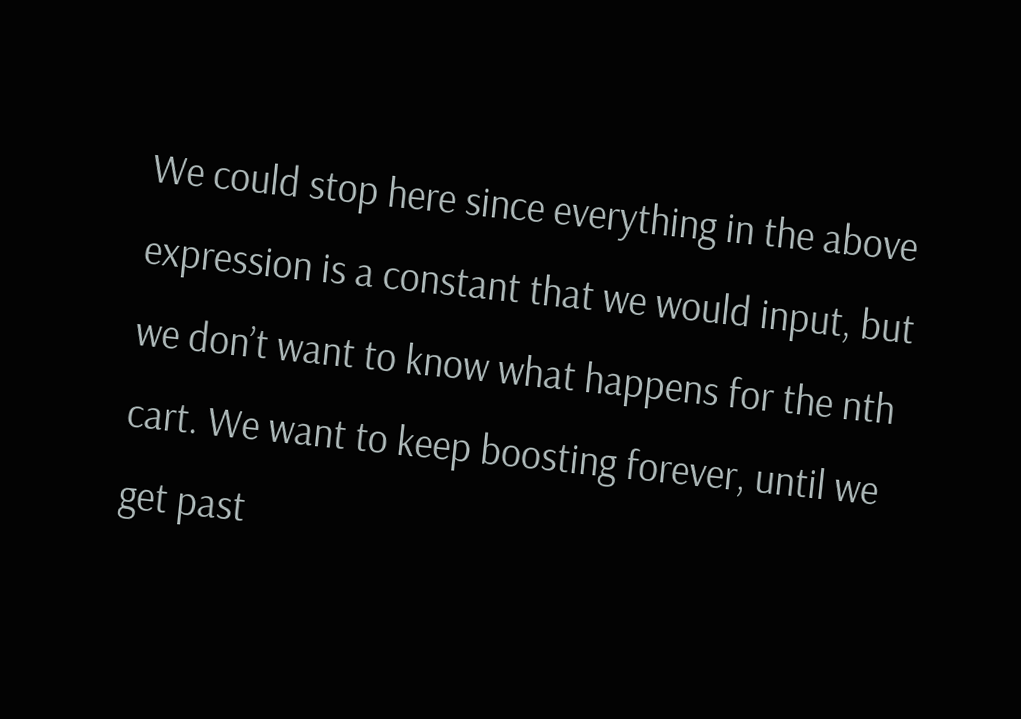We could stop here since everything in the above expression is a constant that we would input, but we don’t want to know what happens for the nth cart. We want to keep boosting forever, until we get past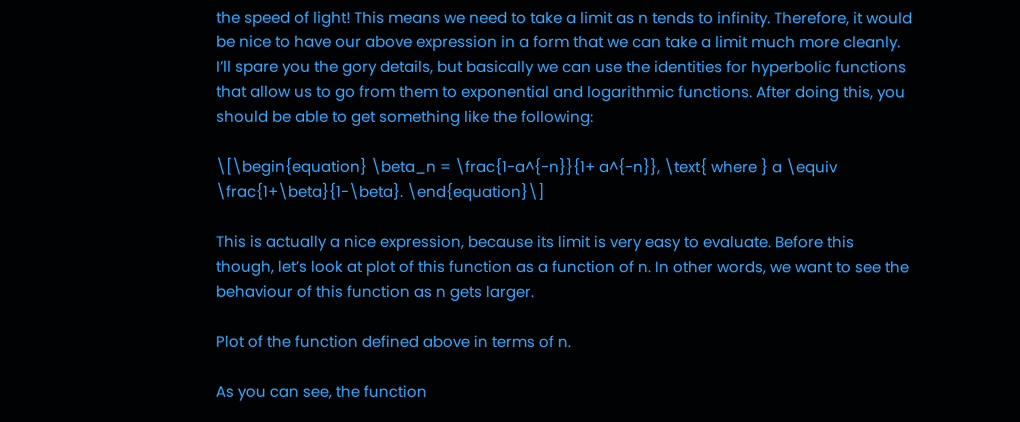the speed of light! This means we need to take a limit as n tends to infinity. Therefore, it would be nice to have our above expression in a form that we can take a limit much more cleanly. I’ll spare you the gory details, but basically we can use the identities for hyperbolic functions that allow us to go from them to exponential and logarithmic functions. After doing this, you should be able to get something like the following:

\[\begin{equation} \beta_n = \frac{1-a^{-n}}{1+ a^{-n}}, \text{ where } a \equiv \frac{1+\beta}{1-\beta}. \end{equation}\]

This is actually a nice expression, because its limit is very easy to evaluate. Before this though, let’s look at plot of this function as a function of n. In other words, we want to see the behaviour of this function as n gets larger.

Plot of the function defined above in terms of n.

As you can see, the function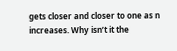gets closer and closer to one as n increases. Why isn’t it the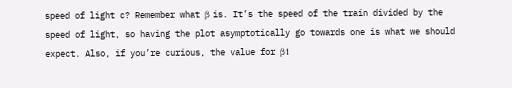speed of light c? Remember what β is. It’s the speed of the train divided by the speed of light, so having the plot asymptotically go towards one is what we should expect. Also, if you’re curious, the value for β1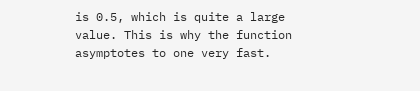is 0.5, which is quite a large value. This is why the function asymptotes to one very fast.